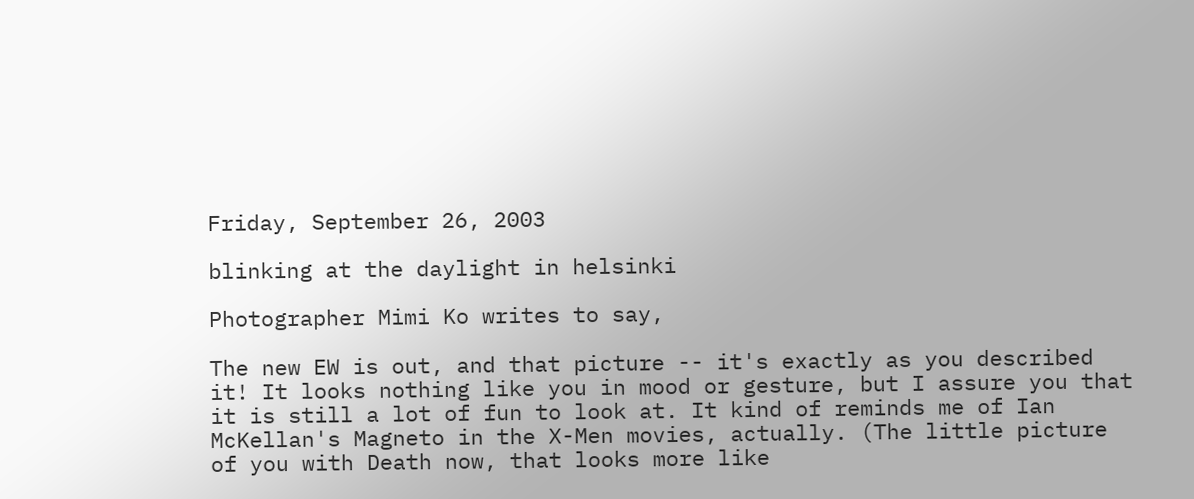Friday, September 26, 2003

blinking at the daylight in helsinki

Photographer Mimi Ko writes to say,

The new EW is out, and that picture -- it's exactly as you described
it! It looks nothing like you in mood or gesture, but I assure you that
it is still a lot of fun to look at. It kind of reminds me of Ian
McKellan's Magneto in the X-Men movies, actually. (The little picture
of you with Death now, that looks more like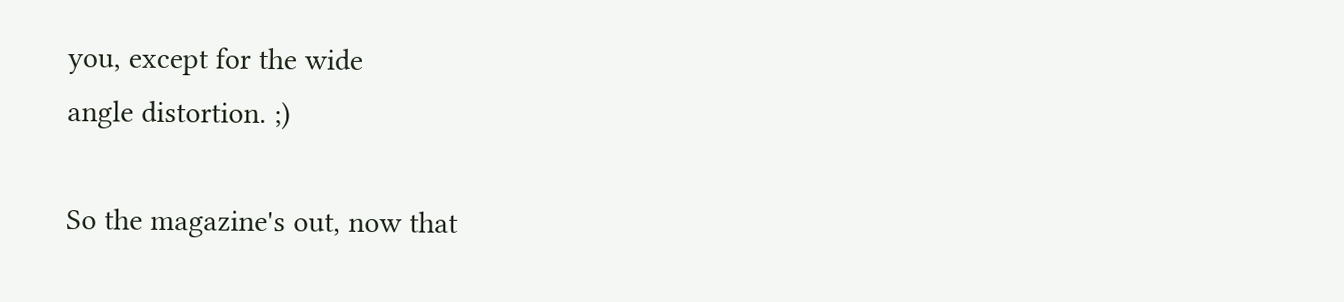you, except for the wide
angle distortion. ;)

So the magazine's out, now that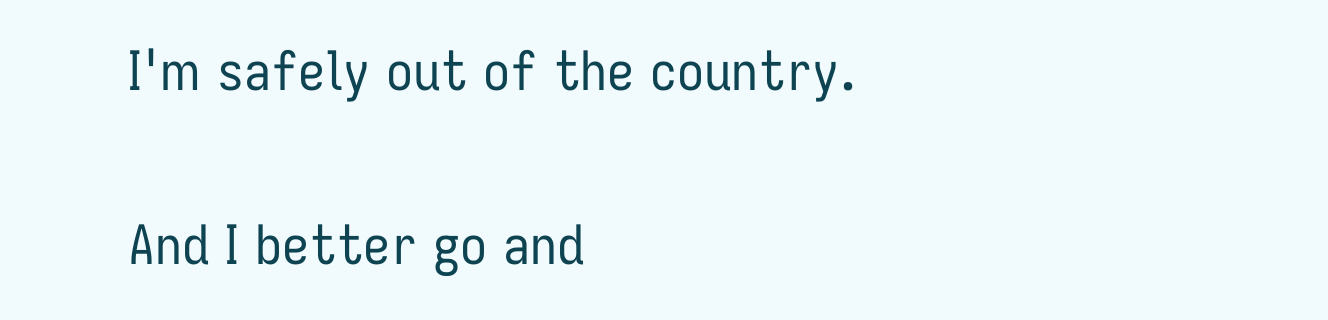I'm safely out of the country.

And I better go and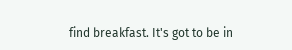find breakfast. It's got to be in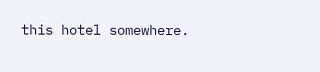this hotel somewhere.